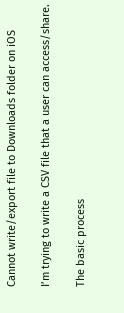Cannot write/export file to Downloads folder on iOS

I’m trying to write a CSV file that a user can access/share.

The basic process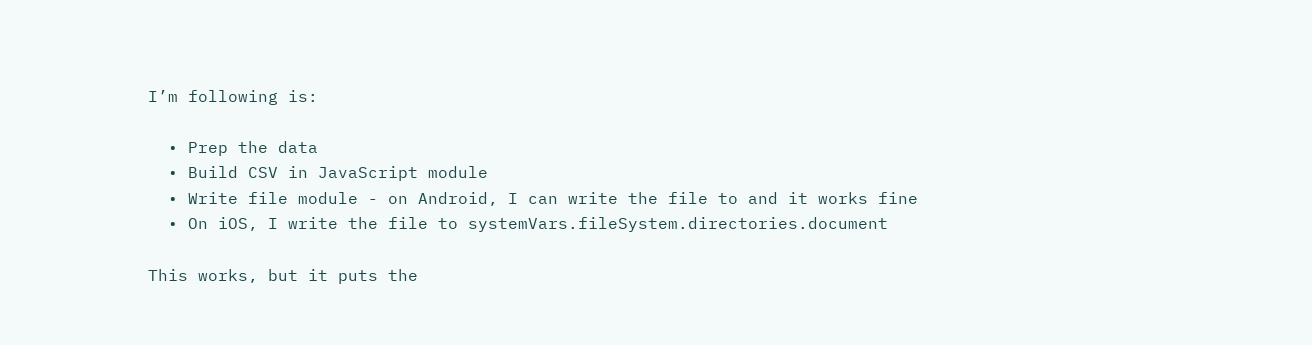I’m following is:

  • Prep the data
  • Build CSV in JavaScript module
  • Write file module - on Android, I can write the file to and it works fine
  • On iOS, I write the file to systemVars.fileSystem.directories.document

This works, but it puts the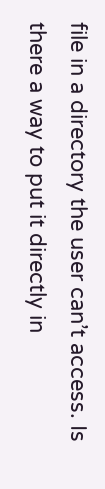file in a directory the user can’t access. Is there a way to put it directly in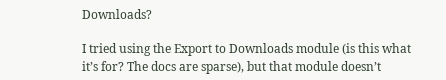Downloads?

I tried using the Export to Downloads module (is this what it’s for? The docs are sparse), but that module doesn’t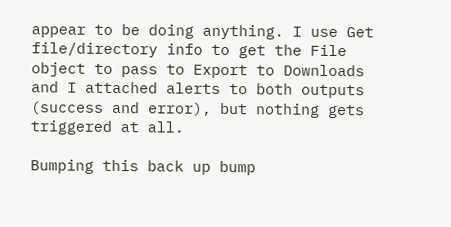appear to be doing anything. I use Get file/directory info to get the File object to pass to Export to Downloads and I attached alerts to both outputs (success and error), but nothing gets triggered at all.

Bumping this back up bump